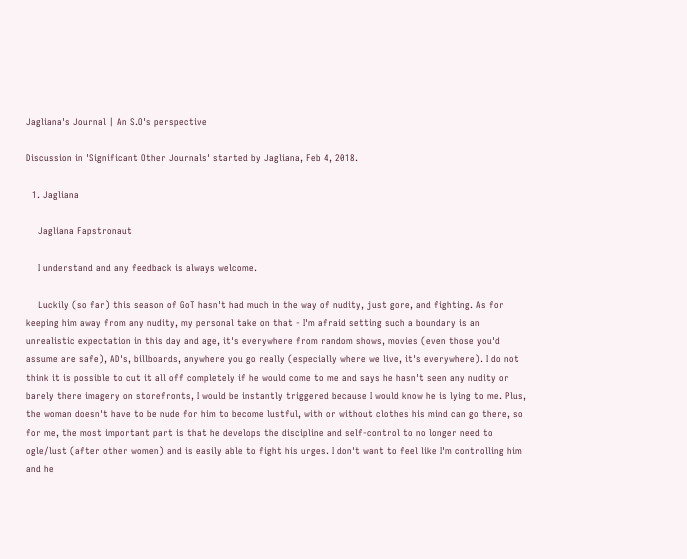Jagliana's Journal | An S.O's perspective

Discussion in 'Significant Other Journals' started by Jagliana, Feb 4, 2018.

  1. Jagliana

    Jagliana Fapstronaut

    I understand and any feedback is always welcome.

    Luckily (so far) this season of GoT hasn't had much in the way of nudity, just gore, and fighting. As for keeping him away from any nudity, my personal take on that - I'm afraid setting such a boundary is an unrealistic expectation in this day and age, it's everywhere from random shows, movies (even those you'd assume are safe), AD's, billboards, anywhere you go really (especially where we live, it's everywhere). I do not think it is possible to cut it all off completely if he would come to me and says he hasn't seen any nudity or barely there imagery on storefronts, I would be instantly triggered because I would know he is lying to me. Plus, the woman doesn't have to be nude for him to become lustful, with or without clothes his mind can go there, so for me, the most important part is that he develops the discipline and self-control to no longer need to ogle/lust (after other women) and is easily able to fight his urges. I don't want to feel like I'm controlling him and he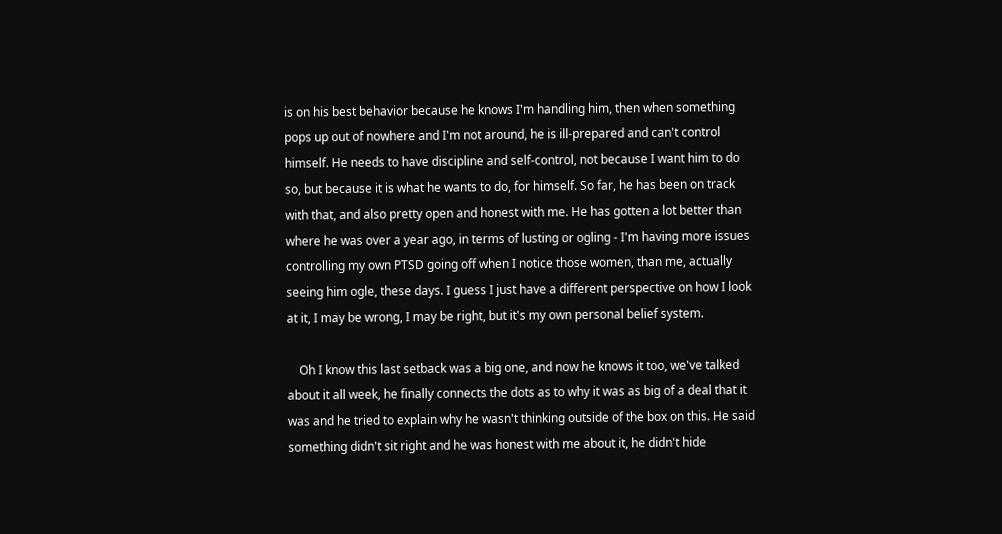is on his best behavior because he knows I'm handling him, then when something pops up out of nowhere and I'm not around, he is ill-prepared and can't control himself. He needs to have discipline and self-control, not because I want him to do so, but because it is what he wants to do, for himself. So far, he has been on track with that, and also pretty open and honest with me. He has gotten a lot better than where he was over a year ago, in terms of lusting or ogling - I'm having more issues controlling my own PTSD going off when I notice those women, than me, actually seeing him ogle, these days. I guess I just have a different perspective on how I look at it, I may be wrong, I may be right, but it's my own personal belief system.

    Oh I know this last setback was a big one, and now he knows it too, we've talked about it all week, he finally connects the dots as to why it was as big of a deal that it was and he tried to explain why he wasn't thinking outside of the box on this. He said something didn't sit right and he was honest with me about it, he didn't hide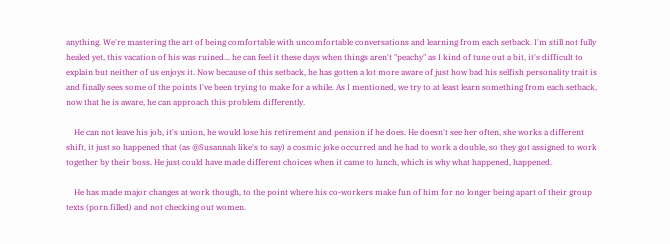anything. We're mastering the art of being comfortable with uncomfortable conversations and learning from each setback. I'm still not fully healed yet, this vacation of his was ruined... he can feel it these days when things aren't "peachy" as I kind of tune out a bit, it's difficult to explain but neither of us enjoys it. Now because of this setback, he has gotten a lot more aware of just how bad his selfish personality trait is and finally sees some of the points I've been trying to make for a while. As I mentioned, we try to at least learn something from each setback, now that he is aware, he can approach this problem differently.

    He can not leave his job, it's union, he would lose his retirement and pension if he does. He doesn't see her often, she works a different shift, it just so happened that (as @Susannah like's to say) a cosmic joke occurred and he had to work a double, so they got assigned to work together by their boss. He just could have made different choices when it came to lunch, which is why what happened, happened.

    He has made major changes at work though, to the point where his co-workers make fun of him for no longer being apart of their group texts (porn filled) and not checking out women.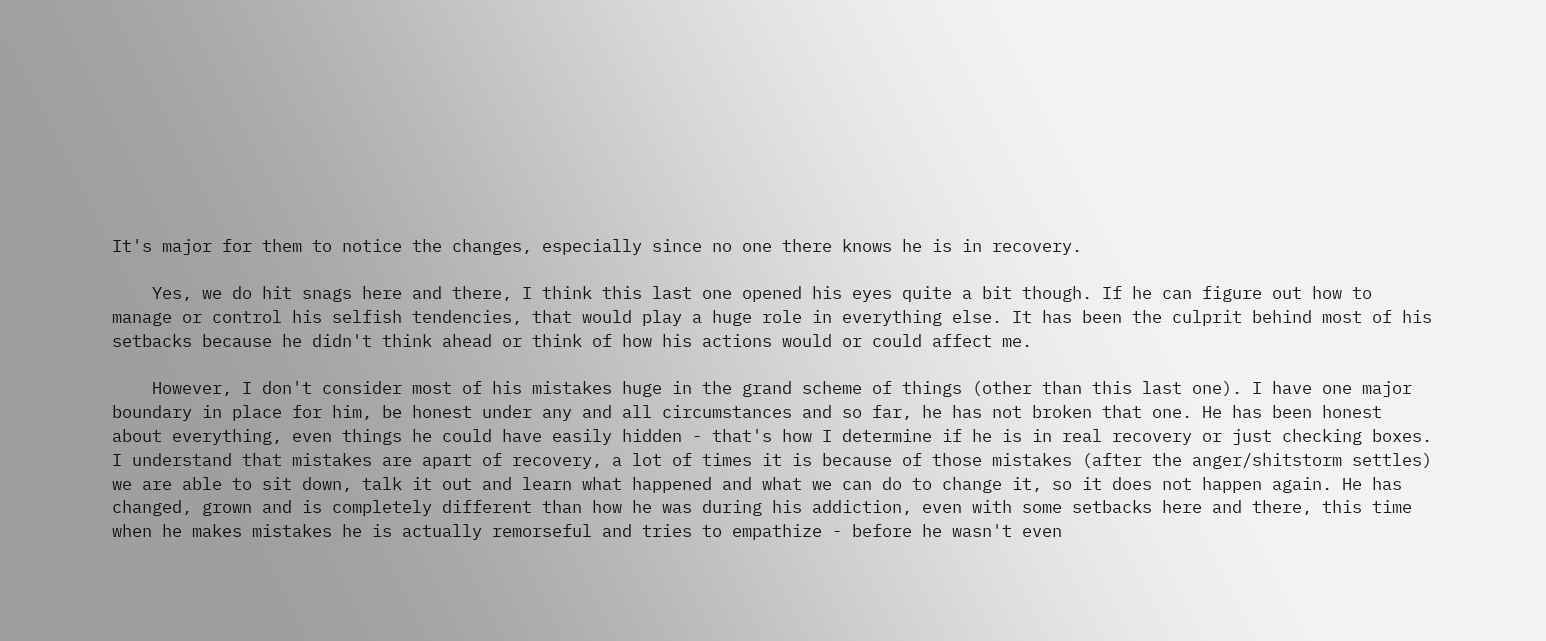It's major for them to notice the changes, especially since no one there knows he is in recovery.

    Yes, we do hit snags here and there, I think this last one opened his eyes quite a bit though. If he can figure out how to manage or control his selfish tendencies, that would play a huge role in everything else. It has been the culprit behind most of his setbacks because he didn't think ahead or think of how his actions would or could affect me.

    However, I don't consider most of his mistakes huge in the grand scheme of things (other than this last one). I have one major boundary in place for him, be honest under any and all circumstances and so far, he has not broken that one. He has been honest about everything, even things he could have easily hidden - that's how I determine if he is in real recovery or just checking boxes. I understand that mistakes are apart of recovery, a lot of times it is because of those mistakes (after the anger/shitstorm settles) we are able to sit down, talk it out and learn what happened and what we can do to change it, so it does not happen again. He has changed, grown and is completely different than how he was during his addiction, even with some setbacks here and there, this time when he makes mistakes he is actually remorseful and tries to empathize - before he wasn't even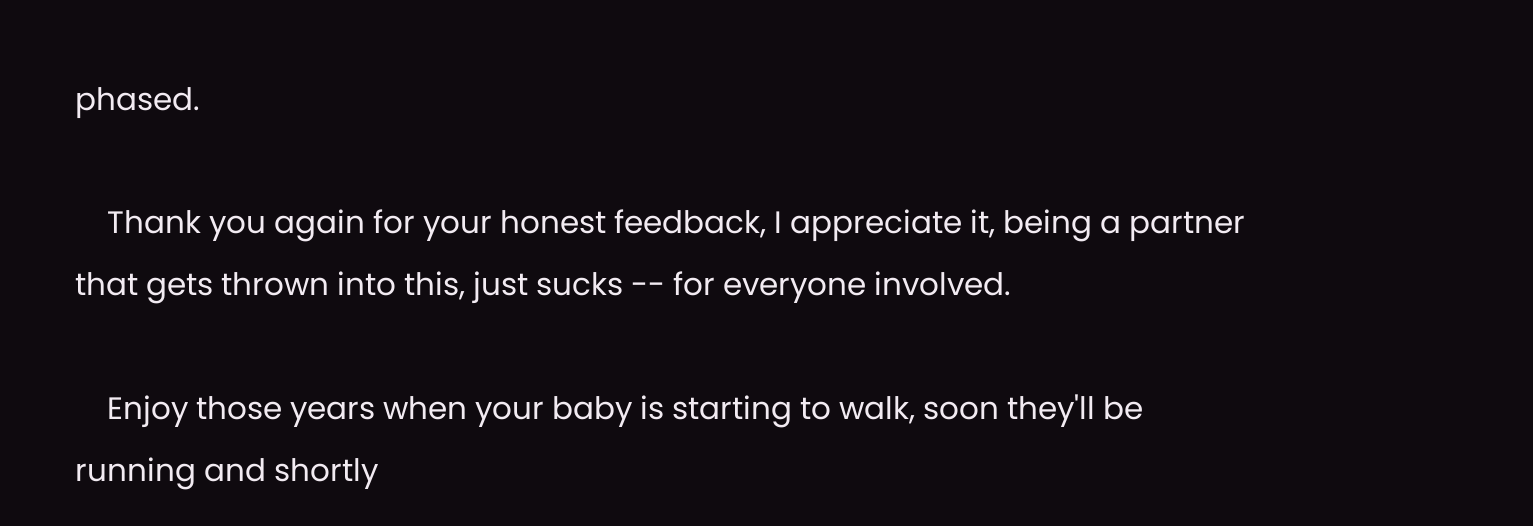phased.

    Thank you again for your honest feedback, I appreciate it, being a partner that gets thrown into this, just sucks -- for everyone involved.

    Enjoy those years when your baby is starting to walk, soon they'll be running and shortly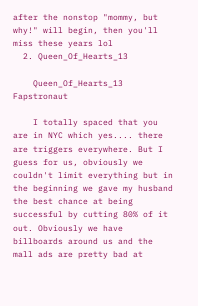after the nonstop "mommy, but why!" will begin, then you'll miss these years lol
  2. Queen_Of_Hearts_13

    Queen_Of_Hearts_13 Fapstronaut

    I totally spaced that you are in NYC which yes.... there are triggers everywhere. But I guess for us, obviously we couldn't limit everything but in the beginning we gave my husband the best chance at being successful by cutting 80% of it out. Obviously we have billboards around us and the mall ads are pretty bad at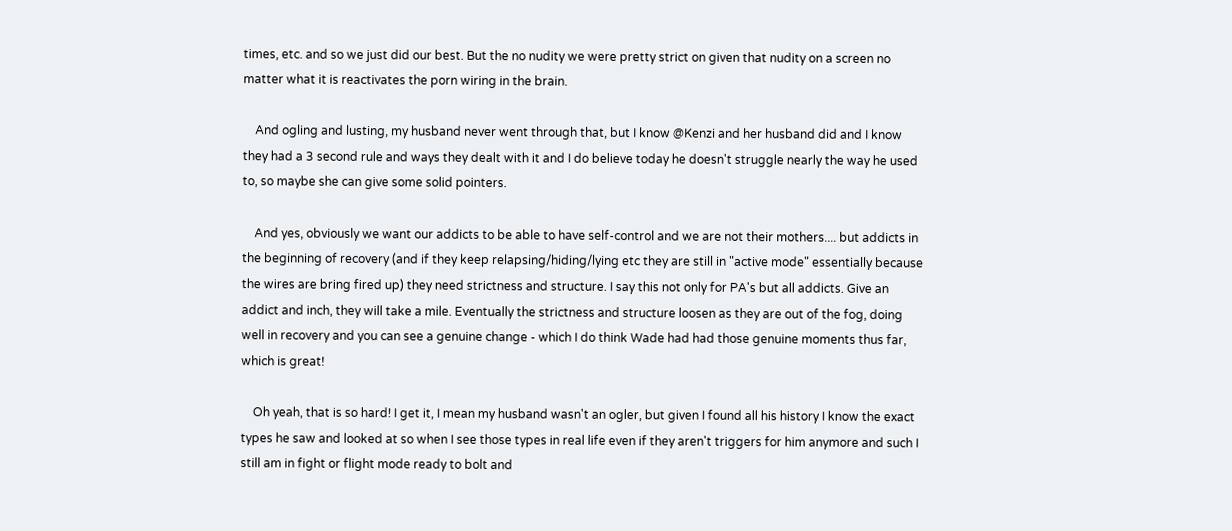times, etc. and so we just did our best. But the no nudity we were pretty strict on given that nudity on a screen no matter what it is reactivates the porn wiring in the brain.

    And ogling and lusting, my husband never went through that, but I know @Kenzi and her husband did and I know they had a 3 second rule and ways they dealt with it and I do believe today he doesn't struggle nearly the way he used to, so maybe she can give some solid pointers.

    And yes, obviously we want our addicts to be able to have self-control and we are not their mothers.... but addicts in the beginning of recovery (and if they keep relapsing/hiding/lying etc they are still in "active mode" essentially because the wires are bring fired up) they need strictness and structure. I say this not only for PA's but all addicts. Give an addict and inch, they will take a mile. Eventually the strictness and structure loosen as they are out of the fog, doing well in recovery and you can see a genuine change - which I do think Wade had had those genuine moments thus far, which is great!

    Oh yeah, that is so hard! I get it, I mean my husband wasn't an ogler, but given I found all his history I know the exact types he saw and looked at so when I see those types in real life even if they aren't triggers for him anymore and such I still am in fight or flight mode ready to bolt and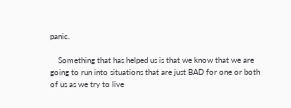panic.

    Something that has helped us is that we know that we are going to run into situations that are just BAD for one or both of us as we try to live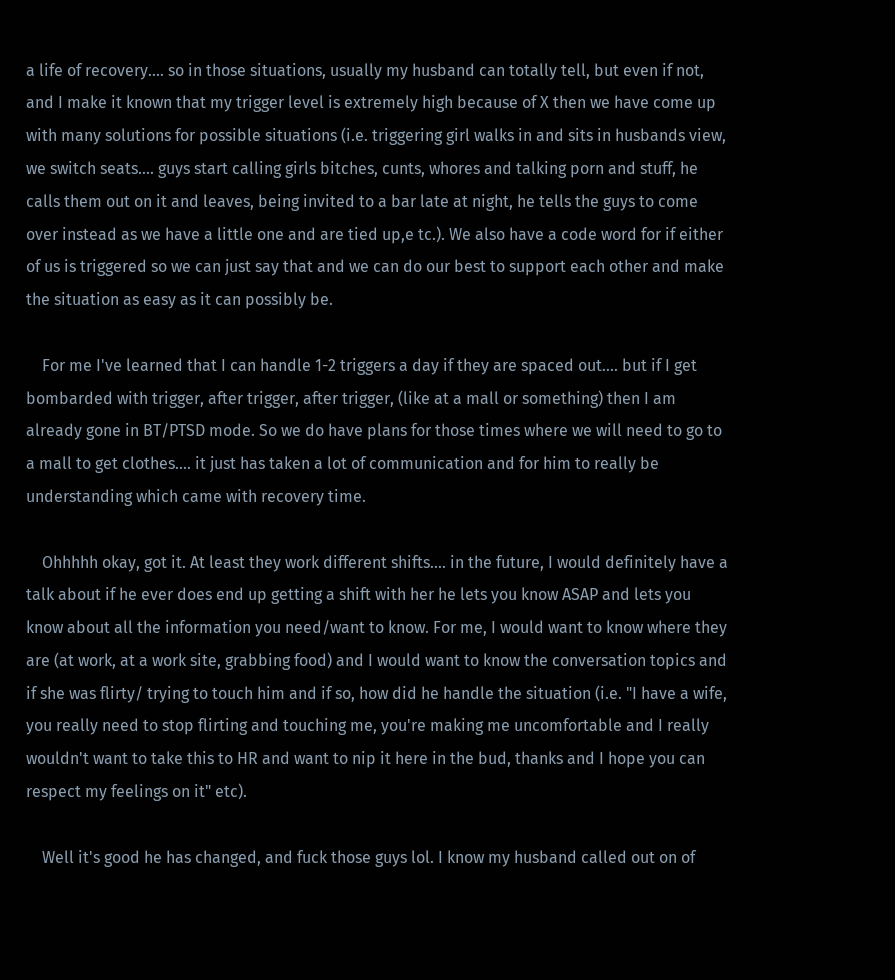a life of recovery.... so in those situations, usually my husband can totally tell, but even if not, and I make it known that my trigger level is extremely high because of X then we have come up with many solutions for possible situations (i.e. triggering girl walks in and sits in husbands view, we switch seats.... guys start calling girls bitches, cunts, whores and talking porn and stuff, he calls them out on it and leaves, being invited to a bar late at night, he tells the guys to come over instead as we have a little one and are tied up,e tc.). We also have a code word for if either of us is triggered so we can just say that and we can do our best to support each other and make the situation as easy as it can possibly be.

    For me I've learned that I can handle 1-2 triggers a day if they are spaced out.... but if I get bombarded with trigger, after trigger, after trigger, (like at a mall or something) then I am already gone in BT/PTSD mode. So we do have plans for those times where we will need to go to a mall to get clothes.... it just has taken a lot of communication and for him to really be understanding which came with recovery time.

    Ohhhhh okay, got it. At least they work different shifts.... in the future, I would definitely have a talk about if he ever does end up getting a shift with her he lets you know ASAP and lets you know about all the information you need/want to know. For me, I would want to know where they are (at work, at a work site, grabbing food) and I would want to know the conversation topics and if she was flirty/ trying to touch him and if so, how did he handle the situation (i.e. "I have a wife, you really need to stop flirting and touching me, you're making me uncomfortable and I really wouldn't want to take this to HR and want to nip it here in the bud, thanks and I hope you can respect my feelings on it" etc).

    Well it's good he has changed, and fuck those guys lol. I know my husband called out on of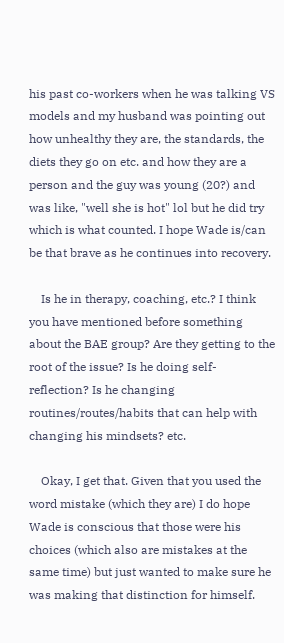his past co-workers when he was talking VS models and my husband was pointing out how unhealthy they are, the standards, the diets they go on etc. and how they are a person and the guy was young (20?) and was like, "well she is hot" lol but he did try which is what counted. I hope Wade is/can be that brave as he continues into recovery.

    Is he in therapy, coaching, etc.? I think you have mentioned before something about the BAE group? Are they getting to the root of the issue? Is he doing self-reflection? Is he changing routines/routes/habits that can help with changing his mindsets? etc.

    Okay, I get that. Given that you used the word mistake (which they are) I do hope Wade is conscious that those were his choices (which also are mistakes at the same time) but just wanted to make sure he was making that distinction for himself.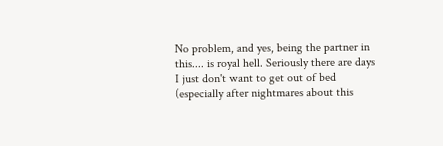No problem, and yes, being the partner in this.... is royal hell. Seriously there are days I just don't want to get out of bed (especially after nightmares about this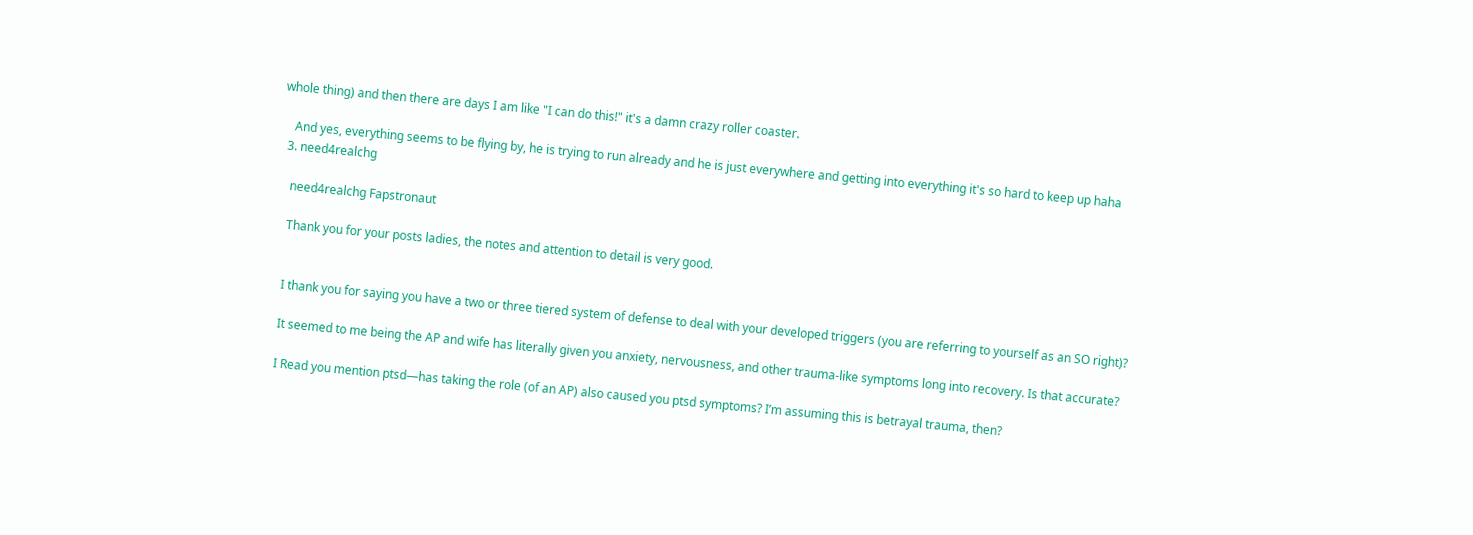whole thing) and then there are days I am like "I can do this!" it's a damn crazy roller coaster.

    And yes, everything seems to be flying by, he is trying to run already and he is just everywhere and getting into everything it's so hard to keep up haha
  3. need4realchg

    need4realchg Fapstronaut

    Thank you for your posts ladies, the notes and attention to detail is very good.


    I thank you for saying you have a two or three tiered system of defense to deal with your developed triggers (you are referring to yourself as an SO right)?

    It seemed to me being the AP and wife has literally given you anxiety, nervousness, and other trauma-like symptoms long into recovery. Is that accurate?

    I Read you mention ptsd—has taking the role (of an AP) also caused you ptsd symptoms? I’m assuming this is betrayal trauma, then?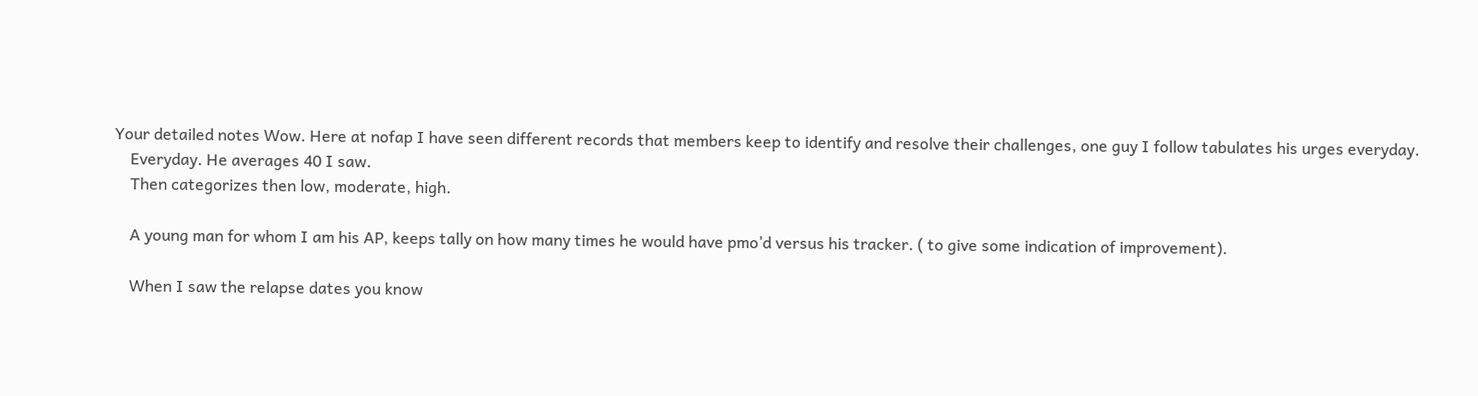Your detailed notes Wow. Here at nofap I have seen different records that members keep to identify and resolve their challenges, one guy I follow tabulates his urges everyday.
    Everyday. He averages 40 I saw.
    Then categorizes then low, moderate, high.

    A young man for whom I am his AP, keeps tally on how many times he would have pmo’d versus his tracker. ( to give some indication of improvement).

    When I saw the relapse dates you know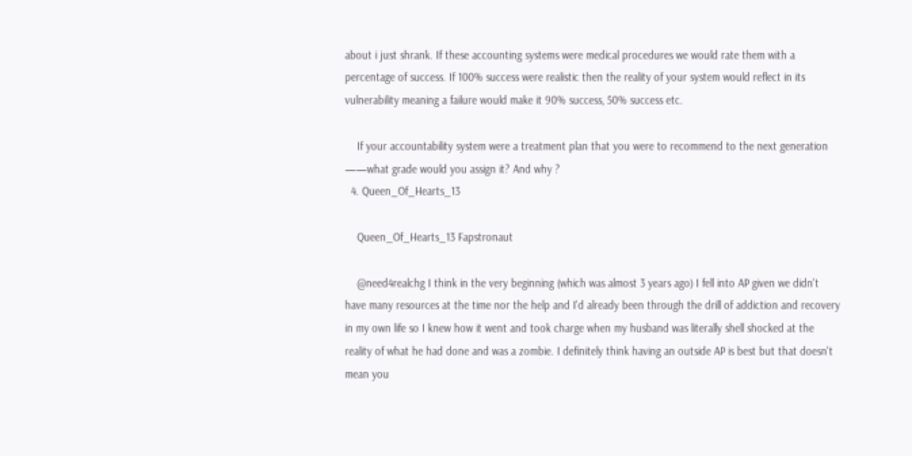about i just shrank. If these accounting systems were medical procedures we would rate them with a percentage of success. If 100% success were realistic then the reality of your system would reflect in its vulnerability meaning a failure would make it 90% success, 50% success etc.

    If your accountability system were a treatment plan that you were to recommend to the next generation ——what grade would you assign it? And why ?
  4. Queen_Of_Hearts_13

    Queen_Of_Hearts_13 Fapstronaut

    @need4realchg I think in the very beginning (which was almost 3 years ago) I fell into AP given we didn't have many resources at the time nor the help and I'd already been through the drill of addiction and recovery in my own life so I knew how it went and took charge when my husband was literally shell shocked at the reality of what he had done and was a zombie. I definitely think having an outside AP is best but that doesn't mean you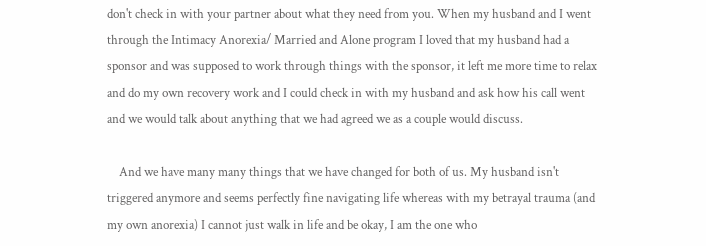don't check in with your partner about what they need from you. When my husband and I went through the Intimacy Anorexia/ Married and Alone program I loved that my husband had a sponsor and was supposed to work through things with the sponsor, it left me more time to relax and do my own recovery work and I could check in with my husband and ask how his call went and we would talk about anything that we had agreed we as a couple would discuss.

    And we have many many things that we have changed for both of us. My husband isn't triggered anymore and seems perfectly fine navigating life whereas with my betrayal trauma (and my own anorexia) I cannot just walk in life and be okay, I am the one who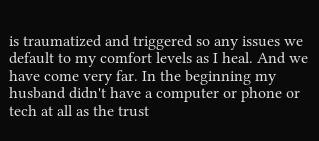is traumatized and triggered so any issues we default to my comfort levels as I heal. And we have come very far. In the beginning my husband didn't have a computer or phone or tech at all as the trust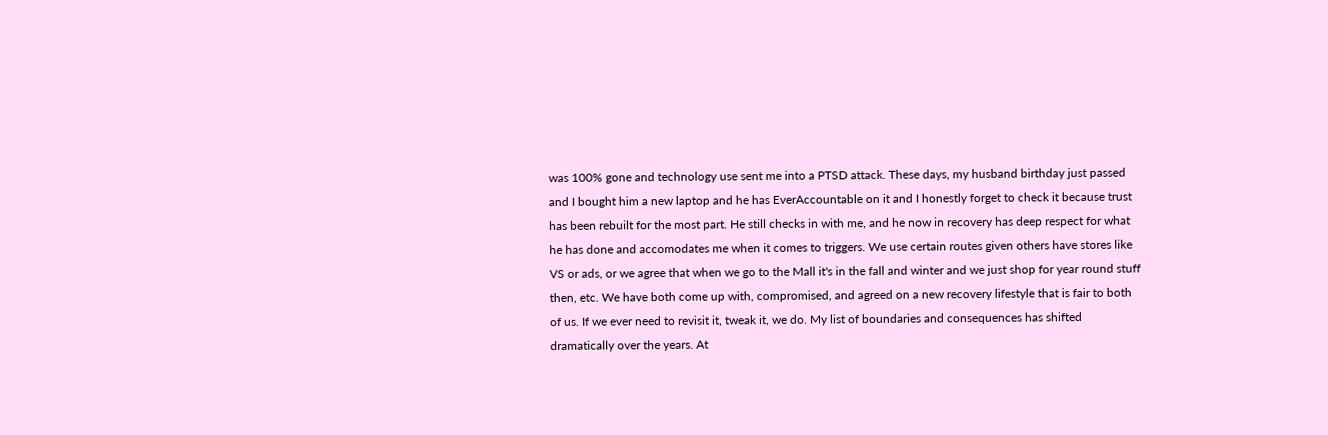was 100% gone and technology use sent me into a PTSD attack. These days, my husband birthday just passed and I bought him a new laptop and he has EverAccountable on it and I honestly forget to check it because trust has been rebuilt for the most part. He still checks in with me, and he now in recovery has deep respect for what he has done and accomodates me when it comes to triggers. We use certain routes given others have stores like VS or ads, or we agree that when we go to the Mall it's in the fall and winter and we just shop for year round stuff then, etc. We have both come up with, compromised, and agreed on a new recovery lifestyle that is fair to both of us. If we ever need to revisit it, tweak it, we do. My list of boundaries and consequences has shifted dramatically over the years. At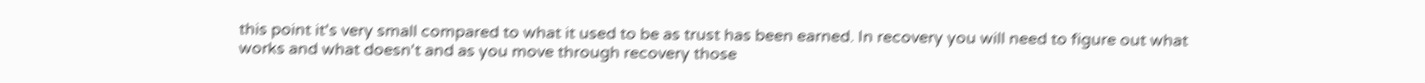this point it's very small compared to what it used to be as trust has been earned. In recovery you will need to figure out what works and what doesn't and as you move through recovery those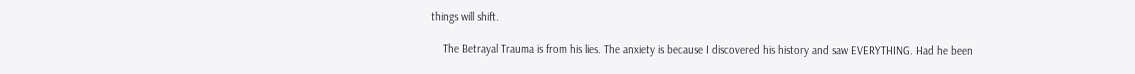things will shift.

    The Betrayal Trauma is from his lies. The anxiety is because I discovered his history and saw EVERYTHING. Had he been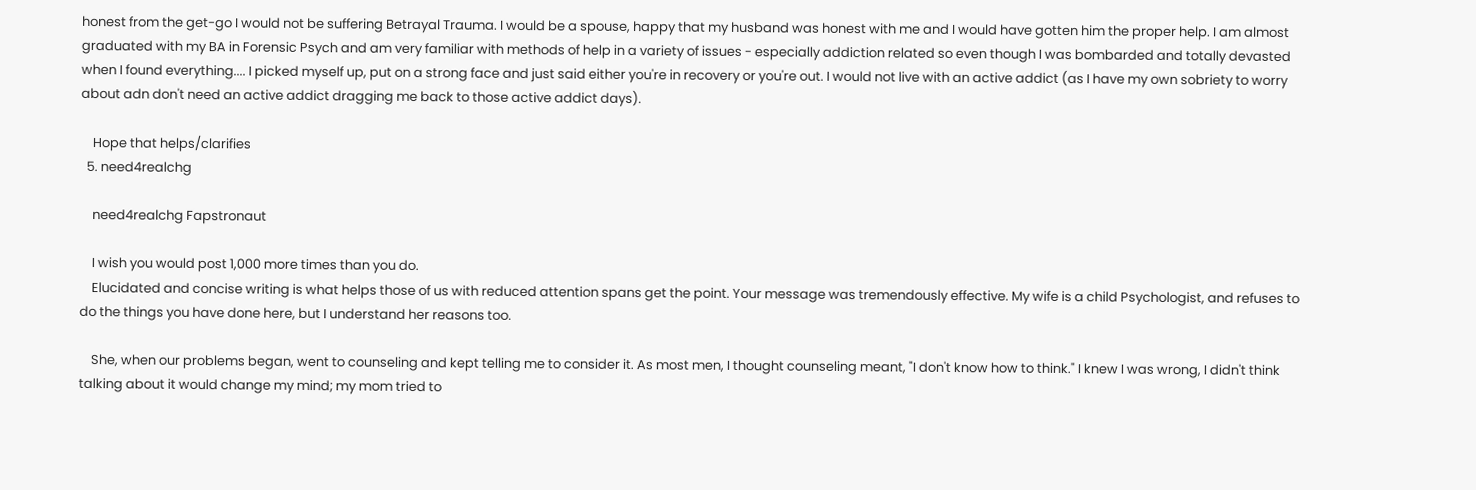honest from the get-go I would not be suffering Betrayal Trauma. I would be a spouse, happy that my husband was honest with me and I would have gotten him the proper help. I am almost graduated with my BA in Forensic Psych and am very familiar with methods of help in a variety of issues - especially addiction related so even though I was bombarded and totally devasted when I found everything.... I picked myself up, put on a strong face and just said either you're in recovery or you're out. I would not live with an active addict (as I have my own sobriety to worry about adn don't need an active addict dragging me back to those active addict days).

    Hope that helps/clarifies
  5. need4realchg

    need4realchg Fapstronaut

    I wish you would post 1,000 more times than you do.
    Elucidated and concise writing is what helps those of us with reduced attention spans get the point. Your message was tremendously effective. My wife is a child Psychologist, and refuses to do the things you have done here, but I understand her reasons too.

    She, when our problems began, went to counseling and kept telling me to consider it. As most men, I thought counseling meant, "I don't know how to think." I knew I was wrong, I didn't think talking about it would change my mind; my mom tried to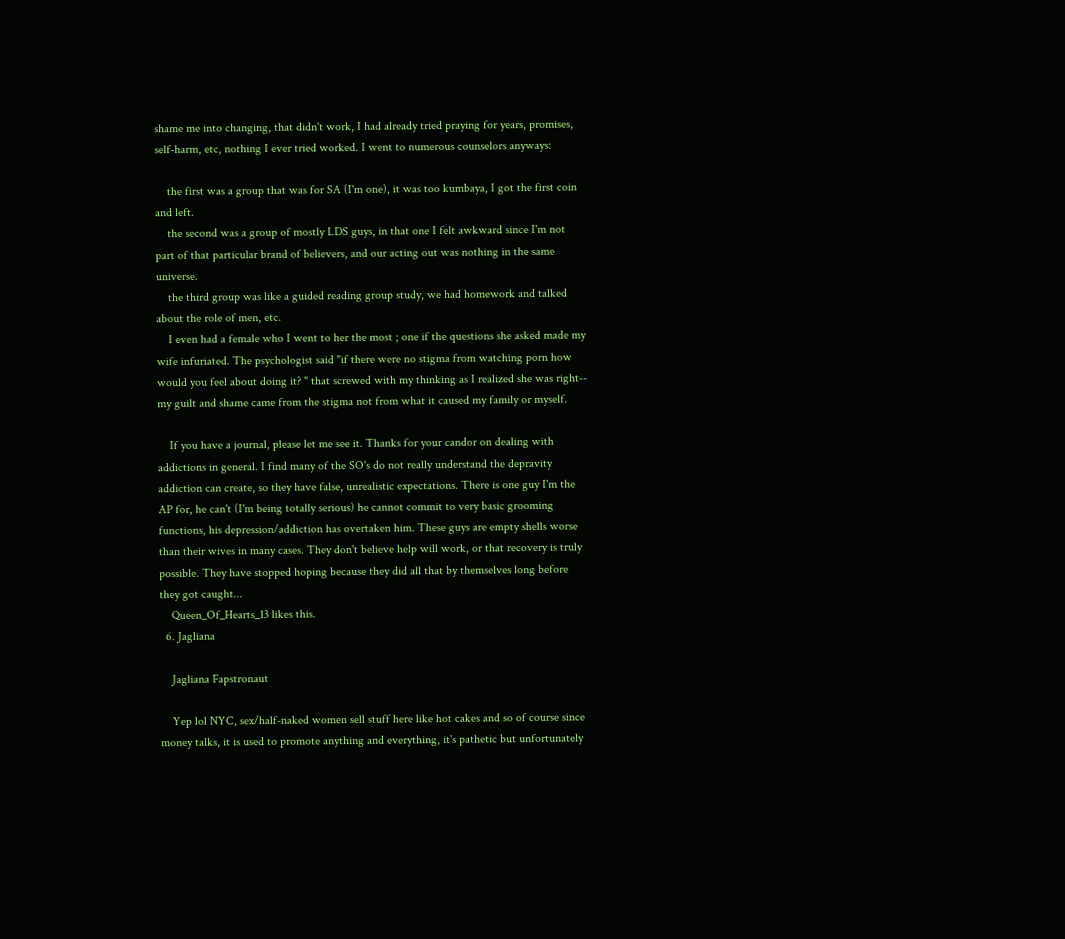shame me into changing, that didn't work, I had already tried praying for years, promises, self-harm, etc, nothing I ever tried worked. I went to numerous counselors anyways:

    the first was a group that was for SA (I'm one), it was too kumbaya, I got the first coin and left.
    the second was a group of mostly LDS guys, in that one I felt awkward since I'm not part of that particular brand of believers, and our acting out was nothing in the same universe.
    the third group was like a guided reading group study, we had homework and talked about the role of men, etc.
    I even had a female who I went to her the most ; one if the questions she asked made my wife infuriated. The psychologist said "if there were no stigma from watching porn how would you feel about doing it? " that screwed with my thinking as I realized she was right-- my guilt and shame came from the stigma not from what it caused my family or myself.

    If you have a journal, please let me see it. Thanks for your candor on dealing with addictions in general. I find many of the SO's do not really understand the depravity addiction can create, so they have false, unrealistic expectations. There is one guy I'm the AP for, he can't (I'm being totally serious) he cannot commit to very basic grooming functions, his depression/addiction has overtaken him. These guys are empty shells worse than their wives in many cases. They don't believe help will work, or that recovery is truly possible. They have stopped hoping because they did all that by themselves long before they got caught...
    Queen_Of_Hearts_13 likes this.
  6. Jagliana

    Jagliana Fapstronaut

    Yep lol NYC, sex/half-naked women sell stuff here like hot cakes and so of course since money talks, it is used to promote anything and everything, it's pathetic but unfortunately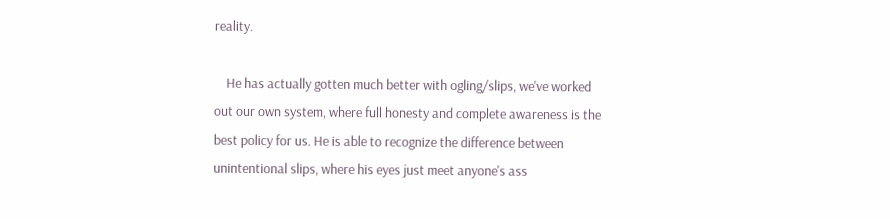reality.

    He has actually gotten much better with ogling/slips, we've worked out our own system, where full honesty and complete awareness is the best policy for us. He is able to recognize the difference between unintentional slips, where his eyes just meet anyone's ass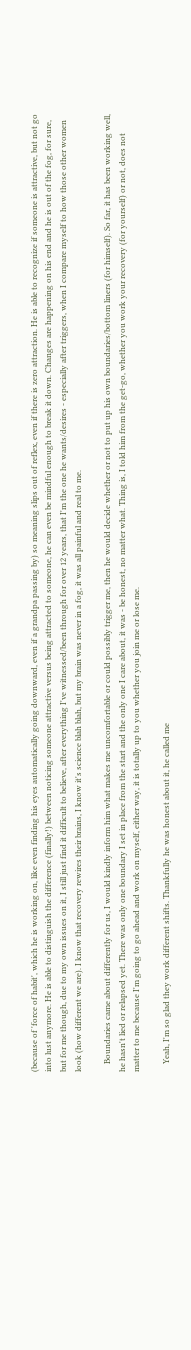(because of 'force of habit', which he is working on, like even finding his eyes automatically going downward, even if a grandpa passing by) so meaning slips out of reflex, even if there is zero attraction. He is able to recognize if someone is attractive, but not go into lust anymore. He is able to distinguish the difference (finally!) between noticing someone attractive versus being attracted to someone, he can even be mindful enough to break it down. Changes are happening on his end and he is out of the fog, for sure, but for me though, due to my own issues on it, I still just find it difficult to believe, after everything I've witnessed/been through for over 12 years, that I'm the one he wants/desires - especially after triggers, when I compare myself to how those other women look (how different we are). I know that recovery rewires their brains, I know it's science blah blah, but my brain was never in a fog, it was all painful and real to me.

    Boundaries came about differently for us, I would kindly inform him what makes me uncomfortable or could possibly trigger me, then he would decide whether or not to put up his own boundaries/bottom liners (for himself). So far, it has been working well, he hasn't lied or relapsed yet. There was only one boundary I set in place from the start and the only one I care about, it was - be honest, no matter what. Thing is, I told him from the get-go, whether you work your recovery (for yourself) or not, does not matter to me because I'm going to go ahead and work on myself, either way, it is totally up to you whether you join me or lose me.

    Yeah, I'm so glad they work different shifts. Thankfully he was honest about it, he called me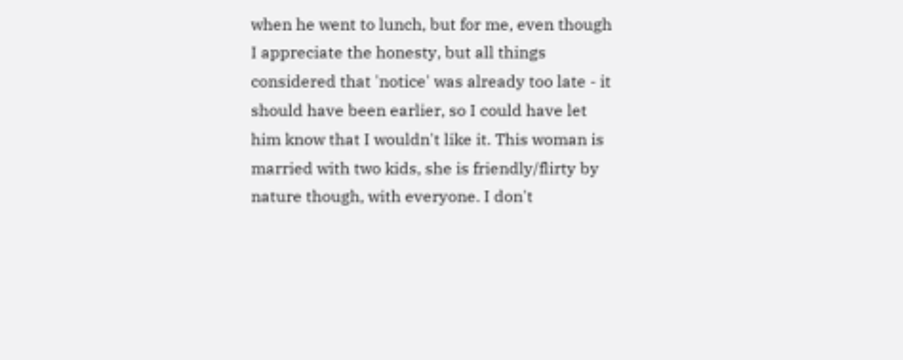when he went to lunch, but for me, even though I appreciate the honesty, but all things considered that 'notice' was already too late - it should have been earlier, so I could have let him know that I wouldn't like it. This woman is married with two kids, she is friendly/flirty by nature though, with everyone. I don't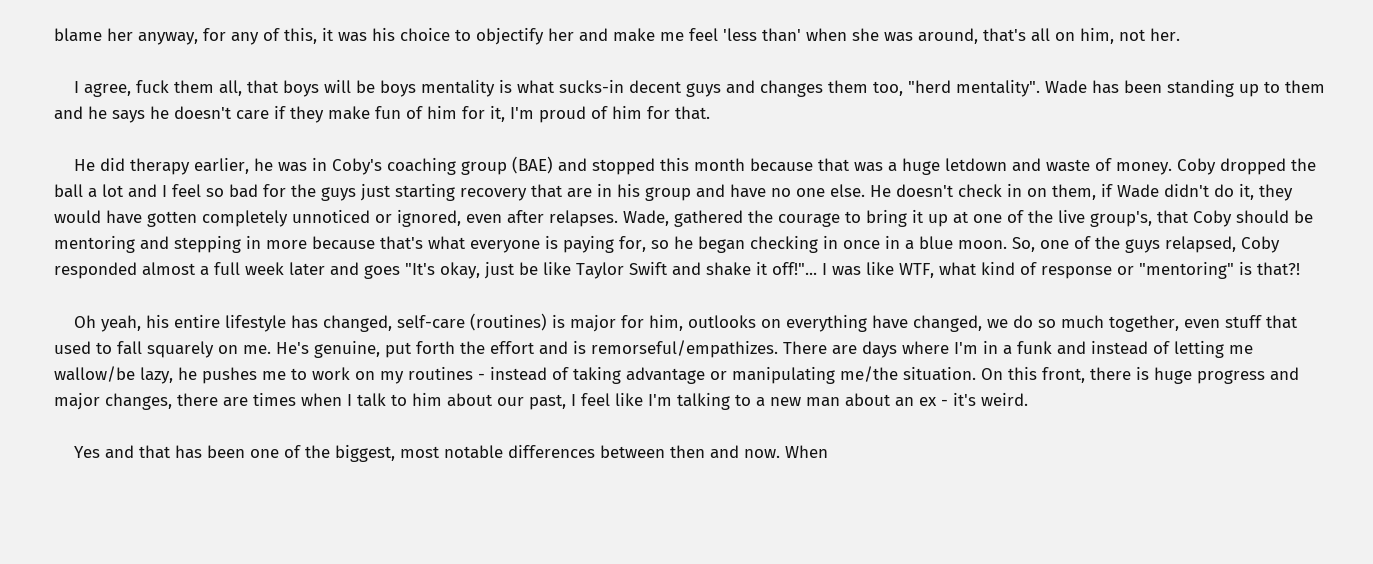blame her anyway, for any of this, it was his choice to objectify her and make me feel 'less than' when she was around, that's all on him, not her.

    I agree, fuck them all, that boys will be boys mentality is what sucks-in decent guys and changes them too, "herd mentality". Wade has been standing up to them and he says he doesn't care if they make fun of him for it, I'm proud of him for that.

    He did therapy earlier, he was in Coby's coaching group (BAE) and stopped this month because that was a huge letdown and waste of money. Coby dropped the ball a lot and I feel so bad for the guys just starting recovery that are in his group and have no one else. He doesn't check in on them, if Wade didn't do it, they would have gotten completely unnoticed or ignored, even after relapses. Wade, gathered the courage to bring it up at one of the live group's, that Coby should be mentoring and stepping in more because that's what everyone is paying for, so he began checking in once in a blue moon. So, one of the guys relapsed, Coby responded almost a full week later and goes "It's okay, just be like Taylor Swift and shake it off!"... I was like WTF, what kind of response or "mentoring" is that?!

    Oh yeah, his entire lifestyle has changed, self-care (routines) is major for him, outlooks on everything have changed, we do so much together, even stuff that used to fall squarely on me. He's genuine, put forth the effort and is remorseful/empathizes. There are days where I'm in a funk and instead of letting me wallow/be lazy, he pushes me to work on my routines - instead of taking advantage or manipulating me/the situation. On this front, there is huge progress and major changes, there are times when I talk to him about our past, I feel like I'm talking to a new man about an ex - it's weird.

    Yes and that has been one of the biggest, most notable differences between then and now. When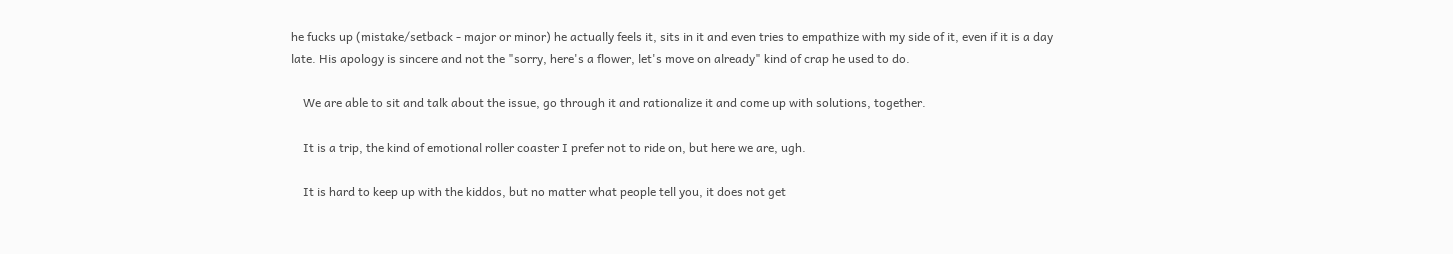he fucks up (mistake/setback - major or minor) he actually feels it, sits in it and even tries to empathize with my side of it, even if it is a day late. His apology is sincere and not the "sorry, here's a flower, let's move on already" kind of crap he used to do.

    We are able to sit and talk about the issue, go through it and rationalize it and come up with solutions, together.

    It is a trip, the kind of emotional roller coaster I prefer not to ride on, but here we are, ugh.

    It is hard to keep up with the kiddos, but no matter what people tell you, it does not get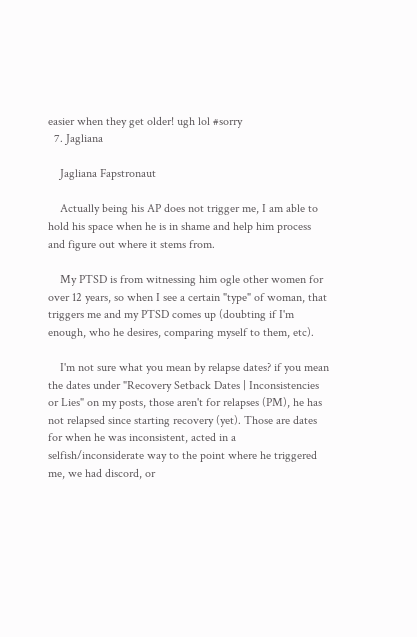easier when they get older! ugh lol #sorry
  7. Jagliana

    Jagliana Fapstronaut

    Actually being his AP does not trigger me, I am able to hold his space when he is in shame and help him process and figure out where it stems from.

    My PTSD is from witnessing him ogle other women for over 12 years, so when I see a certain "type" of woman, that triggers me and my PTSD comes up (doubting if I'm enough, who he desires, comparing myself to them, etc).

    I'm not sure what you mean by relapse dates? if you mean the dates under "Recovery Setback Dates | Inconsistencies or Lies" on my posts, those aren't for relapses (PM), he has not relapsed since starting recovery (yet). Those are dates for when he was inconsistent, acted in a selfish/inconsiderate way to the point where he triggered me, we had discord, or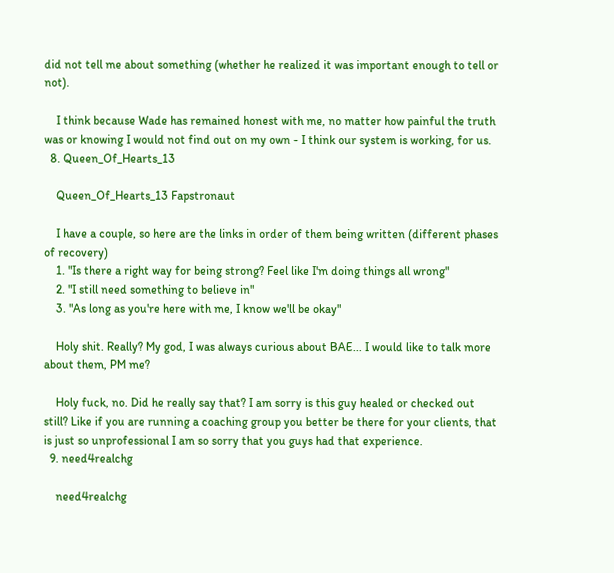did not tell me about something (whether he realized it was important enough to tell or not).

    I think because Wade has remained honest with me, no matter how painful the truth was or knowing I would not find out on my own - I think our system is working, for us.
  8. Queen_Of_Hearts_13

    Queen_Of_Hearts_13 Fapstronaut

    I have a couple, so here are the links in order of them being written (different phases of recovery)
    1. "Is there a right way for being strong? Feel like I'm doing things all wrong"
    2. "I still need something to believe in"
    3. "As long as you're here with me, I know we'll be okay"

    Holy shit. Really? My god, I was always curious about BAE... I would like to talk more about them, PM me?

    Holy fuck, no. Did he really say that? I am sorry is this guy healed or checked out still? Like if you are running a coaching group you better be there for your clients, that is just so unprofessional I am so sorry that you guys had that experience.
  9. need4realchg

    need4realchg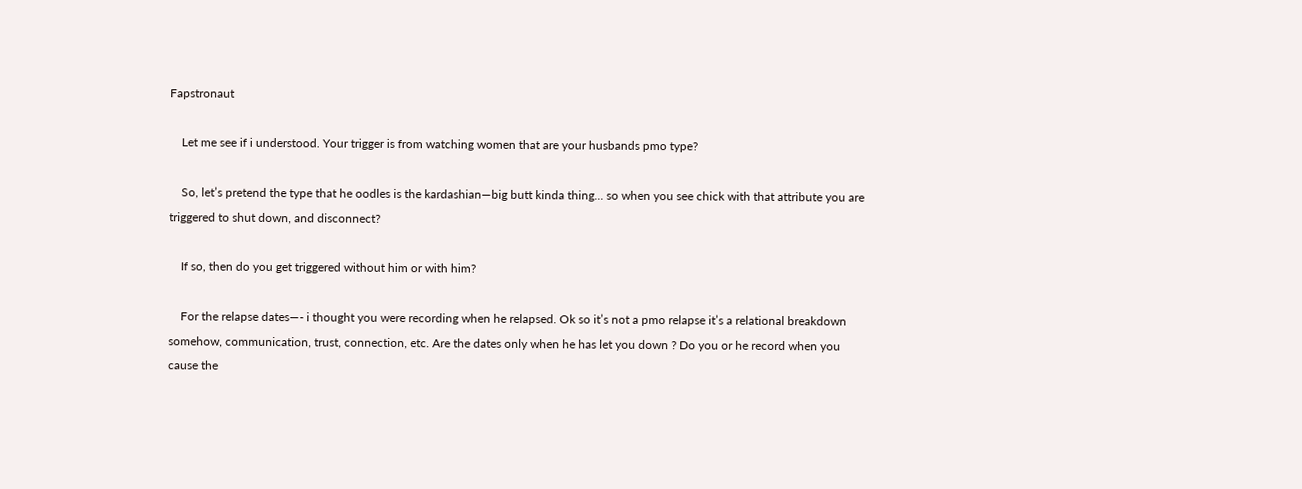Fapstronaut

    Let me see if i understood. Your trigger is from watching women that are your husbands pmo type?

    So, let’s pretend the type that he oodles is the kardashian—big butt kinda thing... so when you see chick with that attribute you are triggered to shut down, and disconnect?

    If so, then do you get triggered without him or with him?

    For the relapse dates—- i thought you were recording when he relapsed. Ok so it’s not a pmo relapse it’s a relational breakdown somehow, communication, trust, connection, etc. Are the dates only when he has let you down ? Do you or he record when you cause the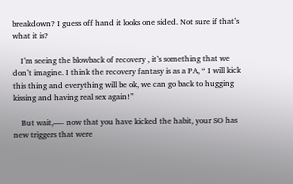breakdown? I guess off hand it looks one sided. Not sure if that’s what it is?

    I’m seeing the blowback of recovery , it’s something that we don’t imagine. I think the recovery fantasy is as a PA, “ I will kick this thing and everything will be ok, we can go back to hugging kissing and having real sex again!”

    But wait,—- now that you have kicked the habit, your SO has new triggers that were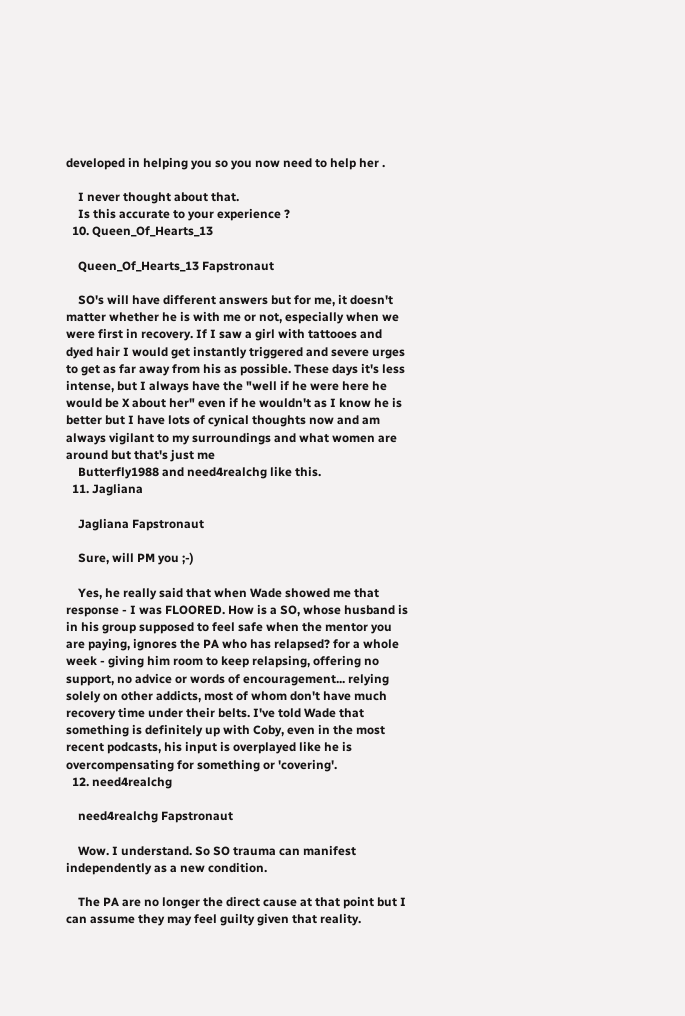developed in helping you so you now need to help her .

    I never thought about that.
    Is this accurate to your experience ?
  10. Queen_Of_Hearts_13

    Queen_Of_Hearts_13 Fapstronaut

    SO's will have different answers but for me, it doesn't matter whether he is with me or not, especially when we were first in recovery. If I saw a girl with tattooes and dyed hair I would get instantly triggered and severe urges to get as far away from his as possible. These days it's less intense, but I always have the "well if he were here he would be X about her" even if he wouldn't as I know he is better but I have lots of cynical thoughts now and am always vigilant to my surroundings and what women are around but that's just me
    Butterfly1988 and need4realchg like this.
  11. Jagliana

    Jagliana Fapstronaut

    Sure, will PM you ;-)

    Yes, he really said that when Wade showed me that response - I was FLOORED. How is a SO, whose husband is in his group supposed to feel safe when the mentor you are paying, ignores the PA who has relapsed? for a whole week - giving him room to keep relapsing, offering no support, no advice or words of encouragement... relying solely on other addicts, most of whom don't have much recovery time under their belts. I've told Wade that something is definitely up with Coby, even in the most recent podcasts, his input is overplayed like he is overcompensating for something or 'covering'.
  12. need4realchg

    need4realchg Fapstronaut

    Wow. I understand. So SO trauma can manifest independently as a new condition.

    The PA are no longer the direct cause at that point but I can assume they may feel guilty given that reality.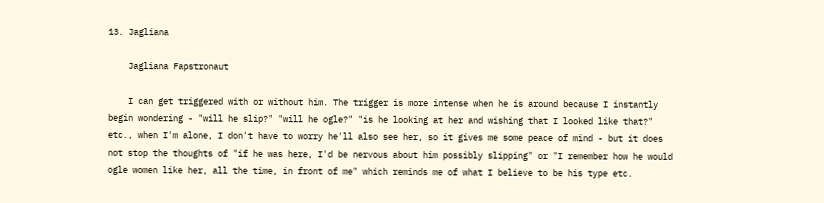13. Jagliana

    Jagliana Fapstronaut

    I can get triggered with or without him. The trigger is more intense when he is around because I instantly begin wondering - "will he slip?" "will he ogle?" "is he looking at her and wishing that I looked like that?" etc., when I'm alone, I don't have to worry he'll also see her, so it gives me some peace of mind - but it does not stop the thoughts of "if he was here, I'd be nervous about him possibly slipping" or "I remember how he would ogle women like her, all the time, in front of me" which reminds me of what I believe to be his type etc.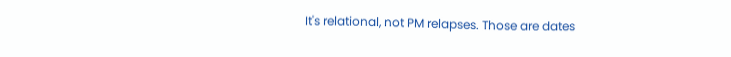It's relational, not PM relapses. Those are dates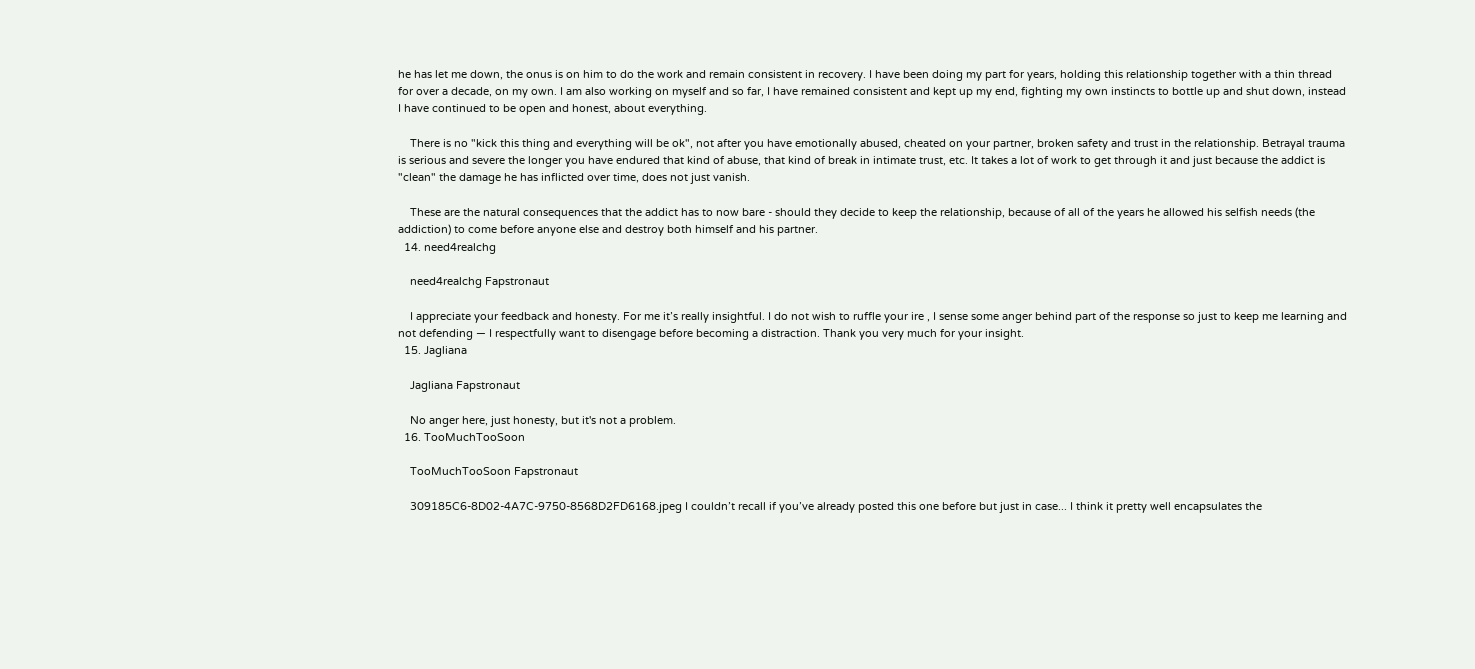he has let me down, the onus is on him to do the work and remain consistent in recovery. I have been doing my part for years, holding this relationship together with a thin thread for over a decade, on my own. I am also working on myself and so far, I have remained consistent and kept up my end, fighting my own instincts to bottle up and shut down, instead I have continued to be open and honest, about everything.

    There is no "kick this thing and everything will be ok", not after you have emotionally abused, cheated on your partner, broken safety and trust in the relationship. Betrayal trauma is serious and severe the longer you have endured that kind of abuse, that kind of break in intimate trust, etc. It takes a lot of work to get through it and just because the addict is "clean" the damage he has inflicted over time, does not just vanish.

    These are the natural consequences that the addict has to now bare - should they decide to keep the relationship, because of all of the years he allowed his selfish needs (the addiction) to come before anyone else and destroy both himself and his partner.
  14. need4realchg

    need4realchg Fapstronaut

    I appreciate your feedback and honesty. For me it’s really insightful. I do not wish to ruffle your ire , I sense some anger behind part of the response so just to keep me learning and not defending — I respectfully want to disengage before becoming a distraction. Thank you very much for your insight.
  15. Jagliana

    Jagliana Fapstronaut

    No anger here, just honesty, but it's not a problem.
  16. TooMuchTooSoon

    TooMuchTooSoon Fapstronaut

    309185C6-8D02-4A7C-9750-8568D2FD6168.jpeg I couldn’t recall if you’ve already posted this one before but just in case... I think it pretty well encapsulates the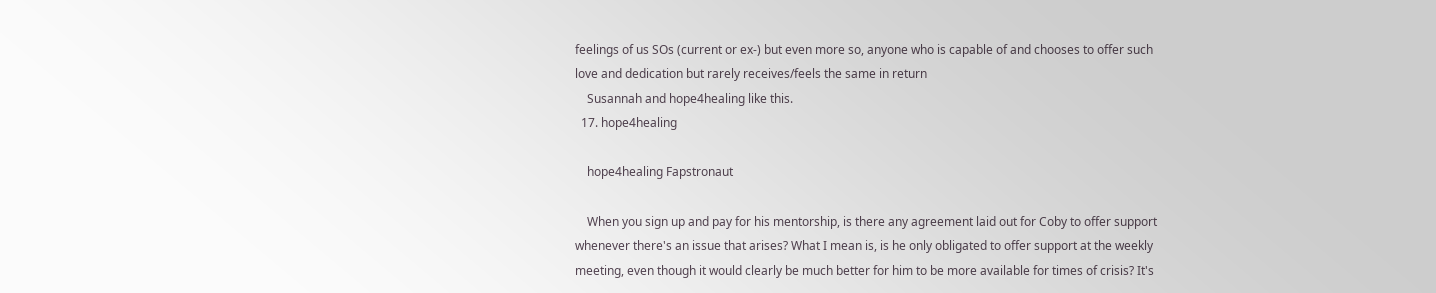feelings of us SOs (current or ex-) but even more so, anyone who is capable of and chooses to offer such love and dedication but rarely receives/feels the same in return
    Susannah and hope4healing like this.
  17. hope4healing

    hope4healing Fapstronaut

    When you sign up and pay for his mentorship, is there any agreement laid out for Coby to offer support whenever there's an issue that arises? What I mean is, is he only obligated to offer support at the weekly meeting, even though it would clearly be much better for him to be more available for times of crisis? It's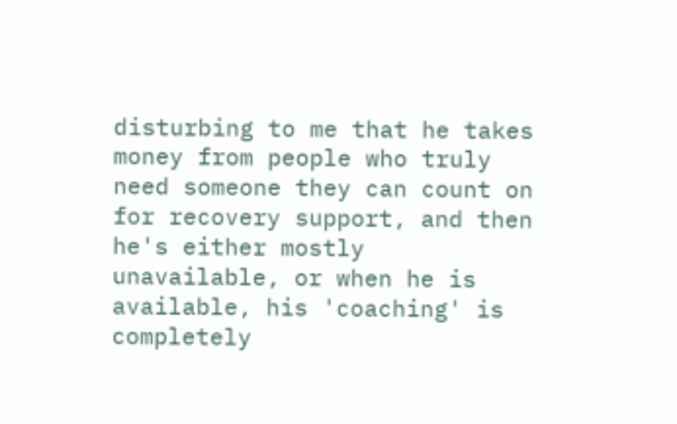disturbing to me that he takes money from people who truly need someone they can count on for recovery support, and then he's either mostly unavailable, or when he is available, his 'coaching' is completely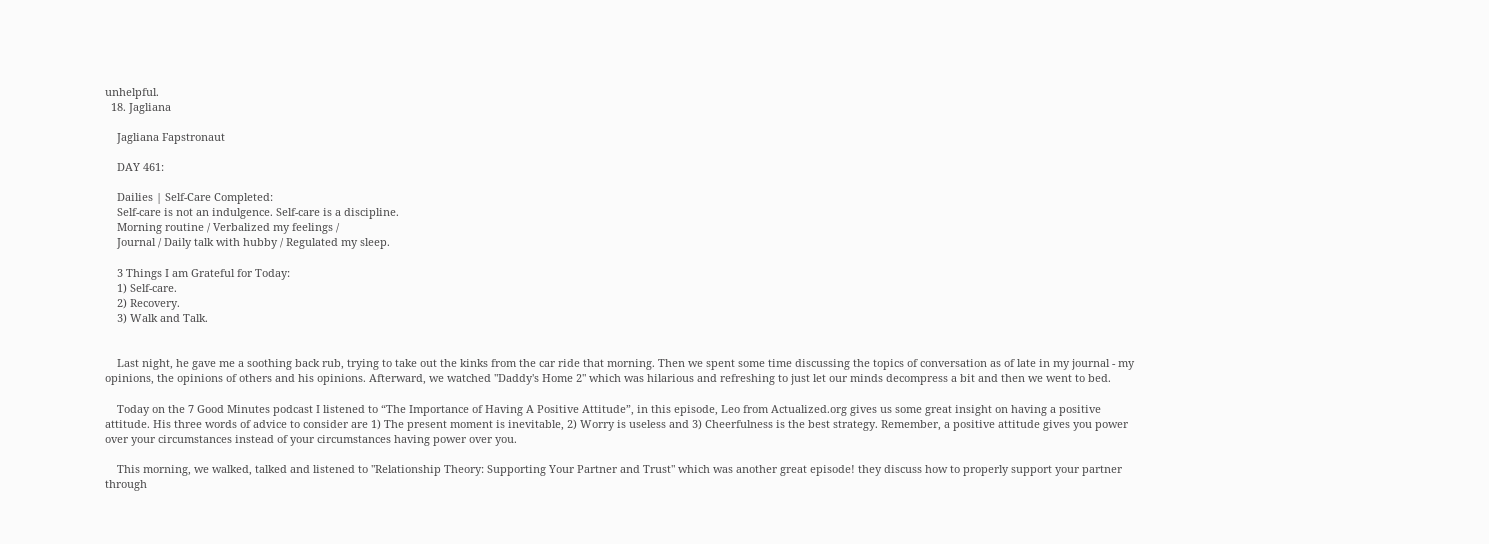unhelpful.
  18. Jagliana

    Jagliana Fapstronaut

    DAY 461:

    Dailies | Self-Care Completed:
    Self-care is not an indulgence. Self-care is a discipline.
    Morning routine / Verbalized my feelings /
    Journal / Daily talk with hubby / Regulated my sleep.

    3 Things I am Grateful for Today:
    1) Self-care.
    2) Recovery.
    3) Walk and Talk.


    Last night, he gave me a soothing back rub, trying to take out the kinks from the car ride that morning. Then we spent some time discussing the topics of conversation as of late in my journal - my opinions, the opinions of others and his opinions. Afterward, we watched "Daddy's Home 2" which was hilarious and refreshing to just let our minds decompress a bit and then we went to bed.

    Today on the 7 Good Minutes podcast I listened to “The Importance of Having A Positive Attitude”, in this episode, Leo from Actualized.org gives us some great insight on having a positive attitude. His three words of advice to consider are 1) The present moment is inevitable, 2) Worry is useless and 3) Cheerfulness is the best strategy. Remember, a positive attitude gives you power over your circumstances instead of your circumstances having power over you.

    This morning, we walked, talked and listened to "Relationship Theory: Supporting Your Partner and Trust" which was another great episode! they discuss how to properly support your partner through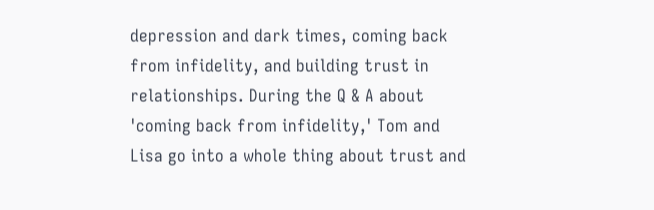depression and dark times, coming back from infidelity, and building trust in relationships. During the Q & A about 'coming back from infidelity,' Tom and Lisa go into a whole thing about trust and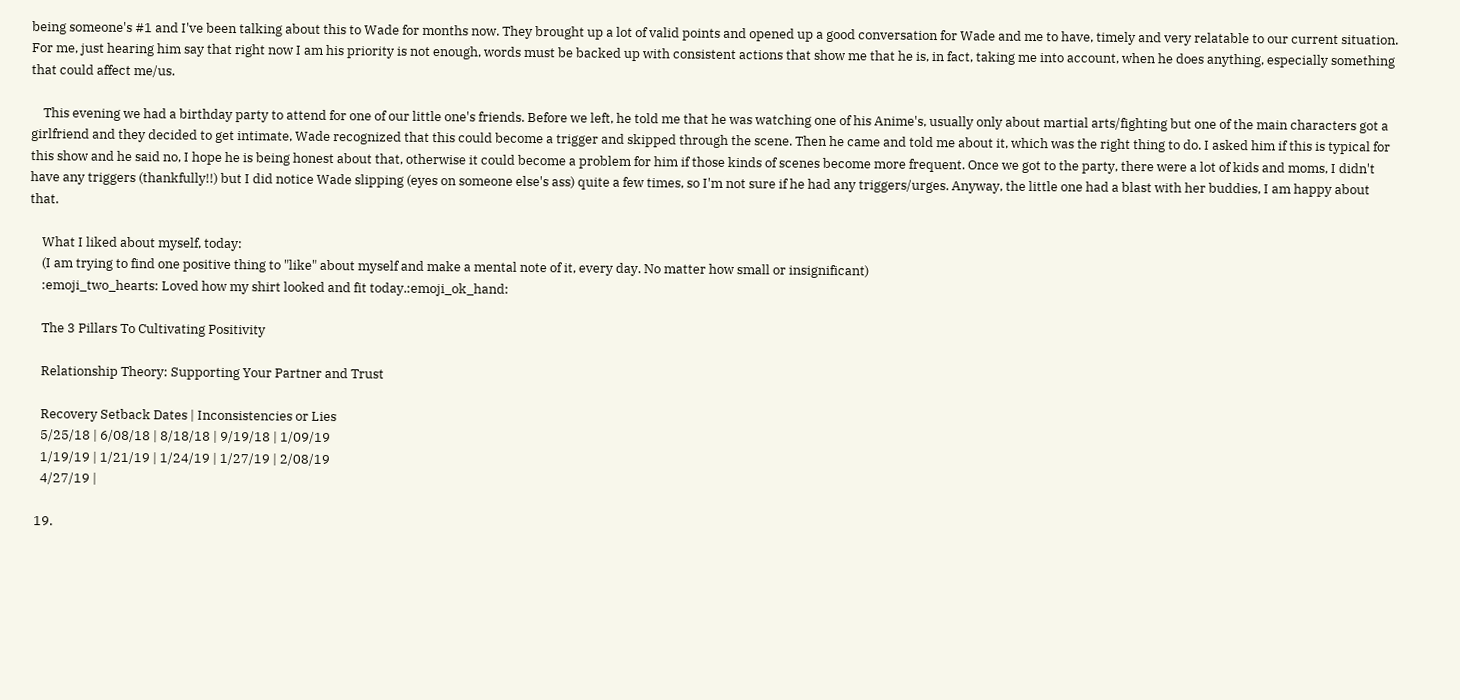being someone's #1 and I've been talking about this to Wade for months now. They brought up a lot of valid points and opened up a good conversation for Wade and me to have, timely and very relatable to our current situation. For me, just hearing him say that right now I am his priority is not enough, words must be backed up with consistent actions that show me that he is, in fact, taking me into account, when he does anything, especially something that could affect me/us.

    This evening we had a birthday party to attend for one of our little one's friends. Before we left, he told me that he was watching one of his Anime's, usually only about martial arts/fighting but one of the main characters got a girlfriend and they decided to get intimate, Wade recognized that this could become a trigger and skipped through the scene. Then he came and told me about it, which was the right thing to do. I asked him if this is typical for this show and he said no, I hope he is being honest about that, otherwise it could become a problem for him if those kinds of scenes become more frequent. Once we got to the party, there were a lot of kids and moms, I didn't have any triggers (thankfully!!) but I did notice Wade slipping (eyes on someone else's ass) quite a few times, so I'm not sure if he had any triggers/urges. Anyway, the little one had a blast with her buddies, I am happy about that.

    What I liked about myself, today:
    (I am trying to find one positive thing to "like" about myself and make a mental note of it, every day. No matter how small or insignificant)
    :emoji_two_hearts: Loved how my shirt looked and fit today.:emoji_ok_hand:

    The 3 Pillars To Cultivating Positivity

    Relationship Theory: Supporting Your Partner and Trust

    Recovery Setback Dates | Inconsistencies or Lies
    5/25/18 | 6/08/18 | 8/18/18 | 9/19/18 | 1/09/19
    1/19/19 | 1/21/19 | 1/24/19 | 1/27/19 | 2/08/19
    4/27/19 |

  19.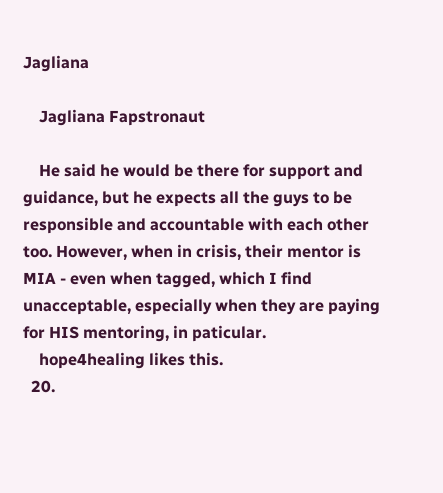Jagliana

    Jagliana Fapstronaut

    He said he would be there for support and guidance, but he expects all the guys to be responsible and accountable with each other too. However, when in crisis, their mentor is MIA - even when tagged, which I find unacceptable, especially when they are paying for HIS mentoring, in paticular.
    hope4healing likes this.
  20.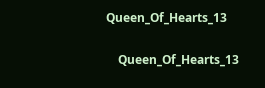Queen_Of_Hearts_13

    Queen_Of_Hearts_13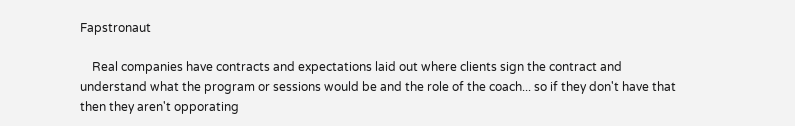Fapstronaut

    Real companies have contracts and expectations laid out where clients sign the contract and understand what the program or sessions would be and the role of the coach... so if they don't have that then they aren't opporating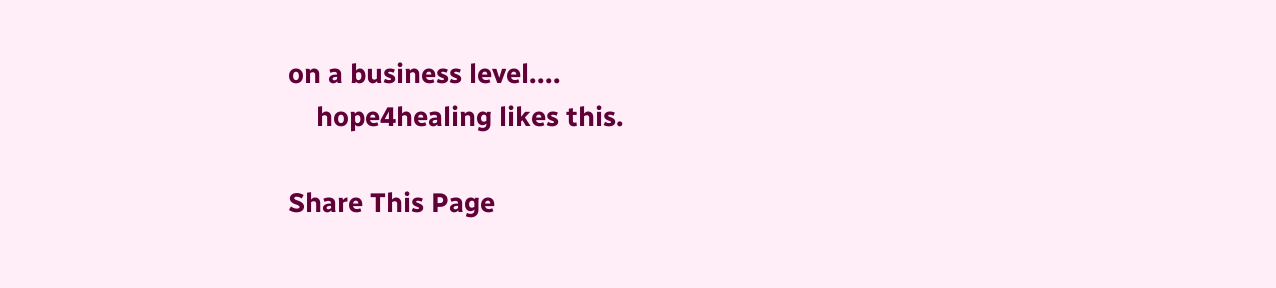on a business level....
    hope4healing likes this.

Share This Page